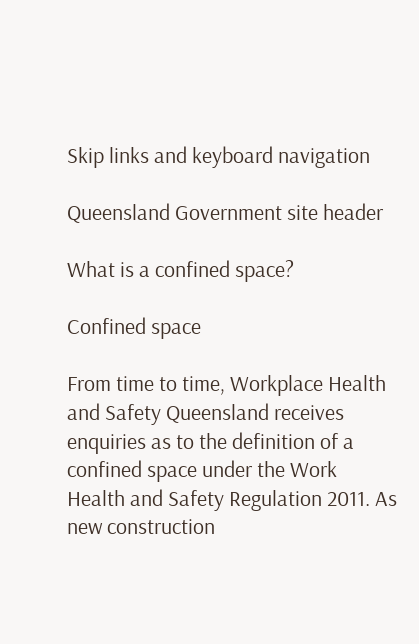Skip links and keyboard navigation

Queensland Government site header

What is a confined space?

Confined space

From time to time, Workplace Health and Safety Queensland receives enquiries as to the definition of a confined space under the Work Health and Safety Regulation 2011. As new construction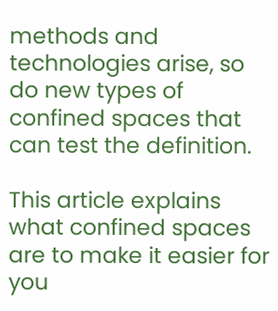methods and technologies arise, so do new types of confined spaces that can test the definition.

This article explains what confined spaces are to make it easier for you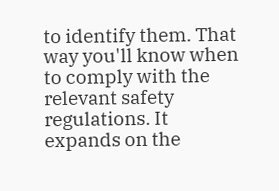to identify them. That way you'll know when to comply with the relevant safety regulations. It expands on the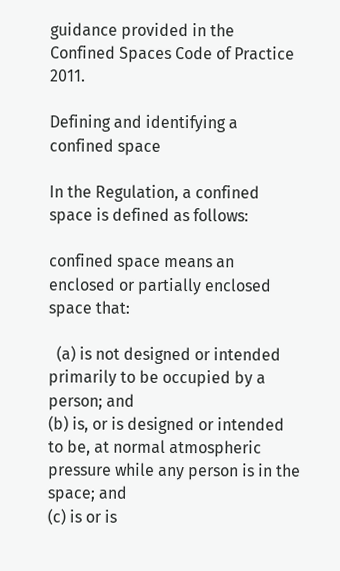guidance provided in the Confined Spaces Code of Practice 2011.

Defining and identifying a confined space

In the Regulation, a confined space is defined as follows:

confined space means an enclosed or partially enclosed space that:

  (a) is not designed or intended primarily to be occupied by a person; and
(b) is, or is designed or intended to be, at normal atmospheric pressure while any person is in the space; and
(c) is or is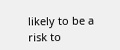likely to be a risk to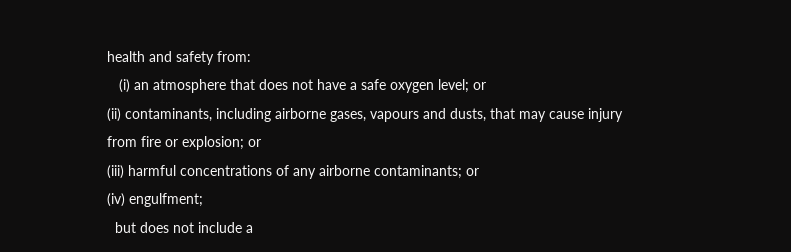health and safety from:
   (i) an atmosphere that does not have a safe oxygen level; or
(ii) contaminants, including airborne gases, vapours and dusts, that may cause injury from fire or explosion; or
(iii) harmful concentrations of any airborne contaminants; or
(iv) engulfment;
  but does not include a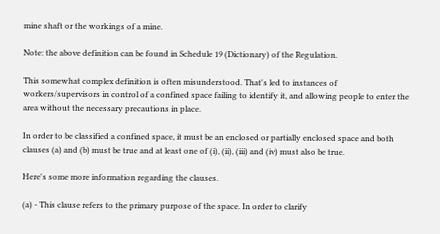mine shaft or the workings of a mine.

Note: the above definition can be found in Schedule 19 (Dictionary) of the Regulation.

This somewhat complex definition is often misunderstood. That's led to instances of workers/supervisors in control of a confined space failing to identify it, and allowing people to enter the area without the necessary precautions in place.

In order to be classified a confined space, it must be an enclosed or partially enclosed space and both clauses (a) and (b) must be true and at least one of (i), (ii), (iii) and (iv) must also be true.

Here's some more information regarding the clauses.

(a) - This clause refers to the primary purpose of the space. In order to clarify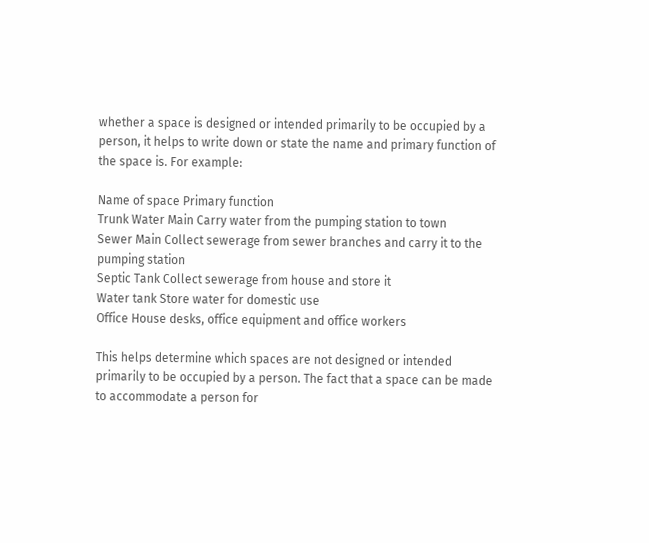whether a space is designed or intended primarily to be occupied by a person, it helps to write down or state the name and primary function of the space is. For example:

Name of space Primary function
Trunk Water Main Carry water from the pumping station to town
Sewer Main Collect sewerage from sewer branches and carry it to the pumping station
Septic Tank Collect sewerage from house and store it
Water tank Store water for domestic use
Office House desks, office equipment and office workers

This helps determine which spaces are not designed or intended primarily to be occupied by a person. The fact that a space can be made to accommodate a person for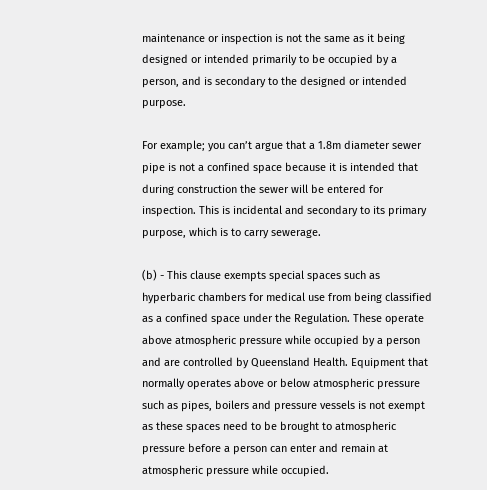maintenance or inspection is not the same as it being designed or intended primarily to be occupied by a person, and is secondary to the designed or intended purpose.

For example; you can’t argue that a 1.8m diameter sewer pipe is not a confined space because it is intended that during construction the sewer will be entered for inspection. This is incidental and secondary to its primary purpose, which is to carry sewerage.

(b) - This clause exempts special spaces such as hyperbaric chambers for medical use from being classified as a confined space under the Regulation. These operate above atmospheric pressure while occupied by a person and are controlled by Queensland Health. Equipment that normally operates above or below atmospheric pressure such as pipes, boilers and pressure vessels is not exempt as these spaces need to be brought to atmospheric pressure before a person can enter and remain at atmospheric pressure while occupied.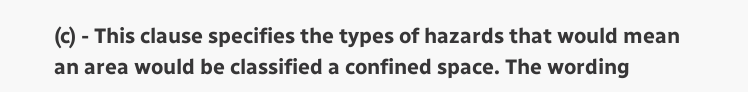(c) - This clause specifies the types of hazards that would mean an area would be classified a confined space. The wording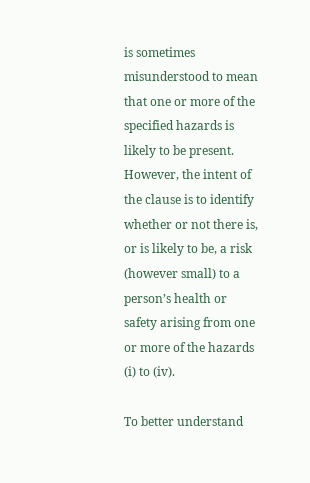is sometimes misunderstood to mean that one or more of the specified hazards is likely to be present. However, the intent of the clause is to identify whether or not there is, or is likely to be, a risk (however small) to a person’s health or safety arising from one or more of the hazards (i) to (iv).

To better understand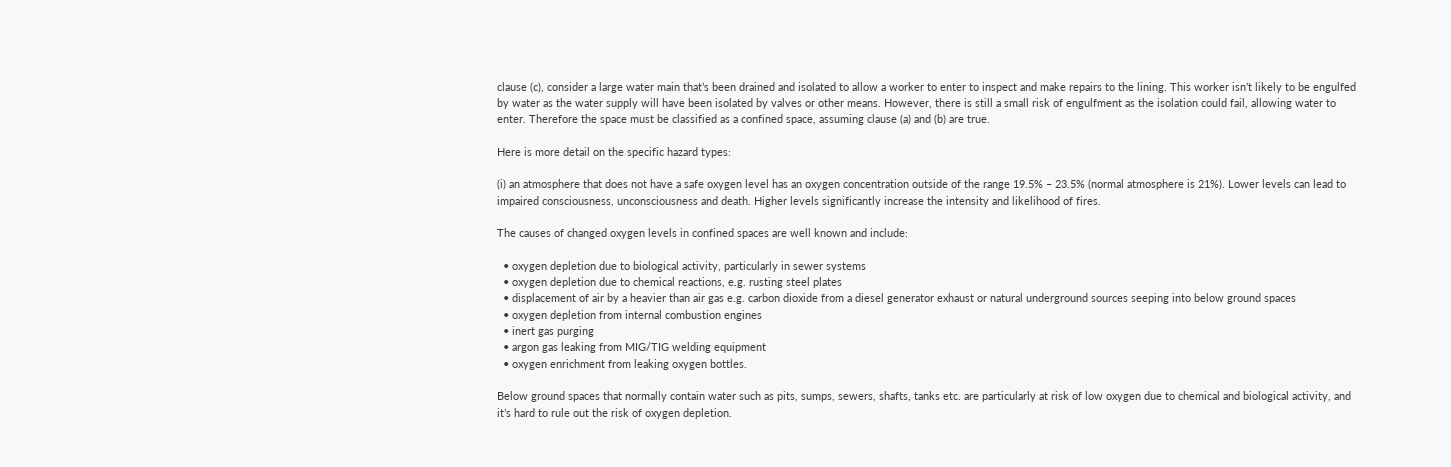clause (c), consider a large water main that’s been drained and isolated to allow a worker to enter to inspect and make repairs to the lining. This worker isn’t likely to be engulfed by water as the water supply will have been isolated by valves or other means. However, there is still a small risk of engulfment as the isolation could fail, allowing water to enter. Therefore the space must be classified as a confined space, assuming clause (a) and (b) are true.

Here is more detail on the specific hazard types:

(i) an atmosphere that does not have a safe oxygen level has an oxygen concentration outside of the range 19.5% – 23.5% (normal atmosphere is 21%). Lower levels can lead to impaired consciousness, unconsciousness and death. Higher levels significantly increase the intensity and likelihood of fires.

The causes of changed oxygen levels in confined spaces are well known and include:

  • oxygen depletion due to biological activity, particularly in sewer systems
  • oxygen depletion due to chemical reactions, e.g. rusting steel plates
  • displacement of air by a heavier than air gas e.g. carbon dioxide from a diesel generator exhaust or natural underground sources seeping into below ground spaces
  • oxygen depletion from internal combustion engines
  • inert gas purging
  • argon gas leaking from MIG/TIG welding equipment
  • oxygen enrichment from leaking oxygen bottles.

Below ground spaces that normally contain water such as pits, sumps, sewers, shafts, tanks etc. are particularly at risk of low oxygen due to chemical and biological activity, and it’s hard to rule out the risk of oxygen depletion.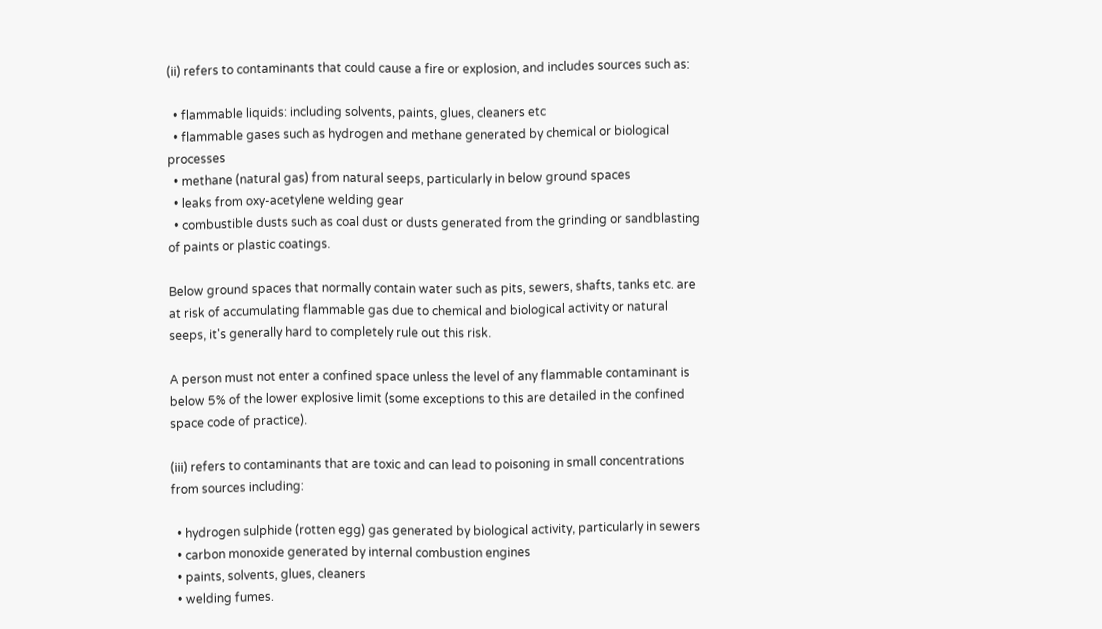(ii) refers to contaminants that could cause a fire or explosion, and includes sources such as:

  • flammable liquids: including solvents, paints, glues, cleaners etc
  • flammable gases such as hydrogen and methane generated by chemical or biological processes
  • methane (natural gas) from natural seeps, particularly in below ground spaces
  • leaks from oxy-acetylene welding gear
  • combustible dusts such as coal dust or dusts generated from the grinding or sandblasting of paints or plastic coatings.

Below ground spaces that normally contain water such as pits, sewers, shafts, tanks etc. are at risk of accumulating flammable gas due to chemical and biological activity or natural seeps, it's generally hard to completely rule out this risk.

A person must not enter a confined space unless the level of any flammable contaminant is below 5% of the lower explosive limit (some exceptions to this are detailed in the confined space code of practice).

(iii) refers to contaminants that are toxic and can lead to poisoning in small concentrations from sources including:

  • hydrogen sulphide (rotten egg) gas generated by biological activity, particularly in sewers
  • carbon monoxide generated by internal combustion engines
  • paints, solvents, glues, cleaners
  • welding fumes.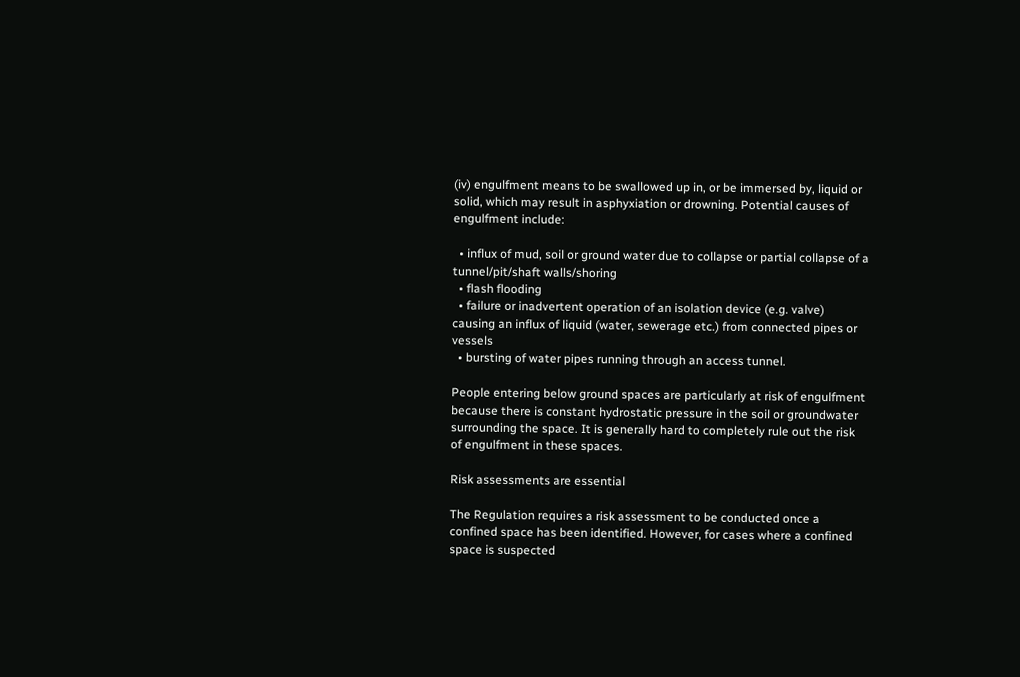(iv) engulfment means to be swallowed up in, or be immersed by, liquid or solid, which may result in asphyxiation or drowning. Potential causes of engulfment include:

  • influx of mud, soil or ground water due to collapse or partial collapse of a tunnel/pit/shaft walls/shoring
  • flash flooding
  • failure or inadvertent operation of an isolation device (e.g. valve) causing an influx of liquid (water, sewerage etc.) from connected pipes or vessels
  • bursting of water pipes running through an access tunnel.

People entering below ground spaces are particularly at risk of engulfment because there is constant hydrostatic pressure in the soil or groundwater surrounding the space. It is generally hard to completely rule out the risk of engulfment in these spaces.

Risk assessments are essential

The Regulation requires a risk assessment to be conducted once a confined space has been identified. However, for cases where a confined space is suspected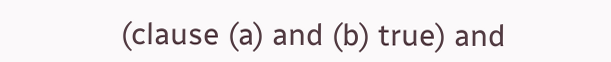(clause (a) and (b) true) and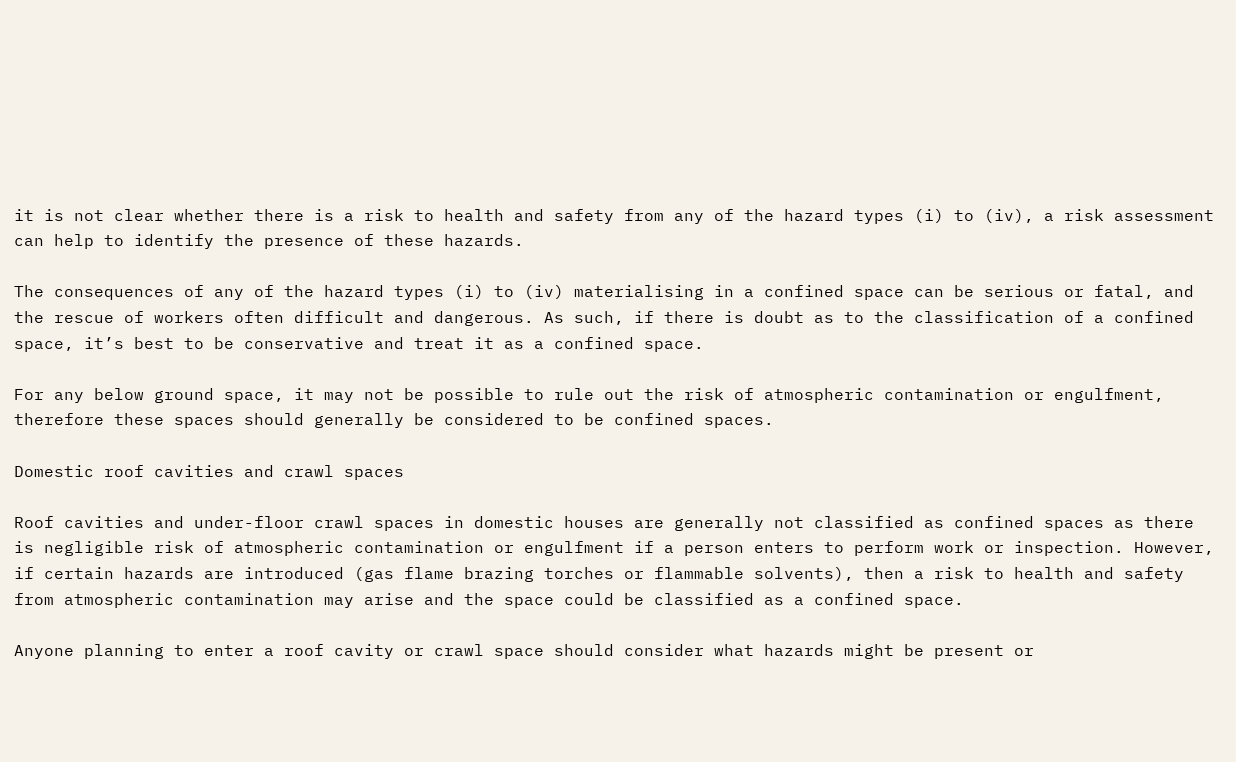it is not clear whether there is a risk to health and safety from any of the hazard types (i) to (iv), a risk assessment can help to identify the presence of these hazards.

The consequences of any of the hazard types (i) to (iv) materialising in a confined space can be serious or fatal, and the rescue of workers often difficult and dangerous. As such, if there is doubt as to the classification of a confined space, it’s best to be conservative and treat it as a confined space.

For any below ground space, it may not be possible to rule out the risk of atmospheric contamination or engulfment, therefore these spaces should generally be considered to be confined spaces.

Domestic roof cavities and crawl spaces

Roof cavities and under-floor crawl spaces in domestic houses are generally not classified as confined spaces as there is negligible risk of atmospheric contamination or engulfment if a person enters to perform work or inspection. However, if certain hazards are introduced (gas flame brazing torches or flammable solvents), then a risk to health and safety from atmospheric contamination may arise and the space could be classified as a confined space.

Anyone planning to enter a roof cavity or crawl space should consider what hazards might be present or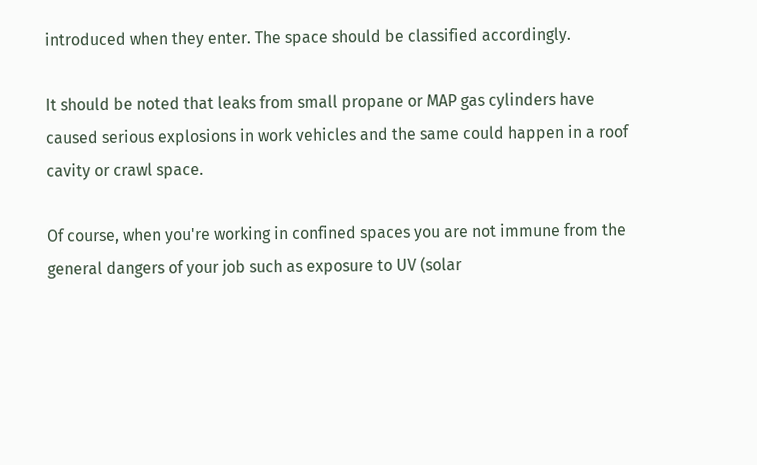introduced when they enter. The space should be classified accordingly.

It should be noted that leaks from small propane or MAP gas cylinders have caused serious explosions in work vehicles and the same could happen in a roof cavity or crawl space.

Of course, when you're working in confined spaces you are not immune from the general dangers of your job such as exposure to UV (solar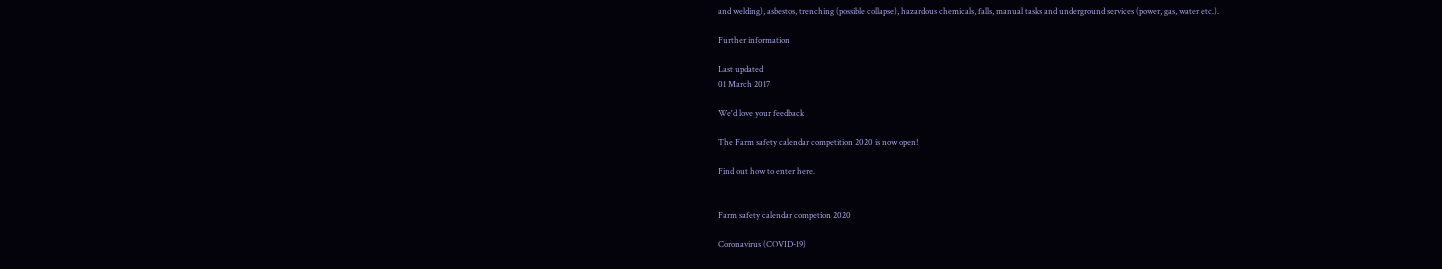and welding), asbestos, trenching (possible collapse), hazardous chemicals, falls, manual tasks and underground services (power, gas, water etc.).

Further information

Last updated
01 March 2017

We'd love your feedback

The Farm safety calendar competition 2020 is now open!

Find out how to enter here.


Farm safety calendar competion 2020

Coronavirus (COVID-19)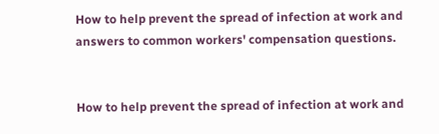How to help prevent the spread of infection at work and answers to common workers' compensation questions.


How to help prevent the spread of infection at work and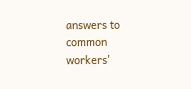answers to common workers'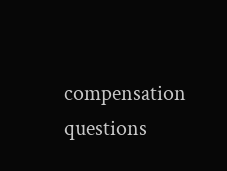compensation questions